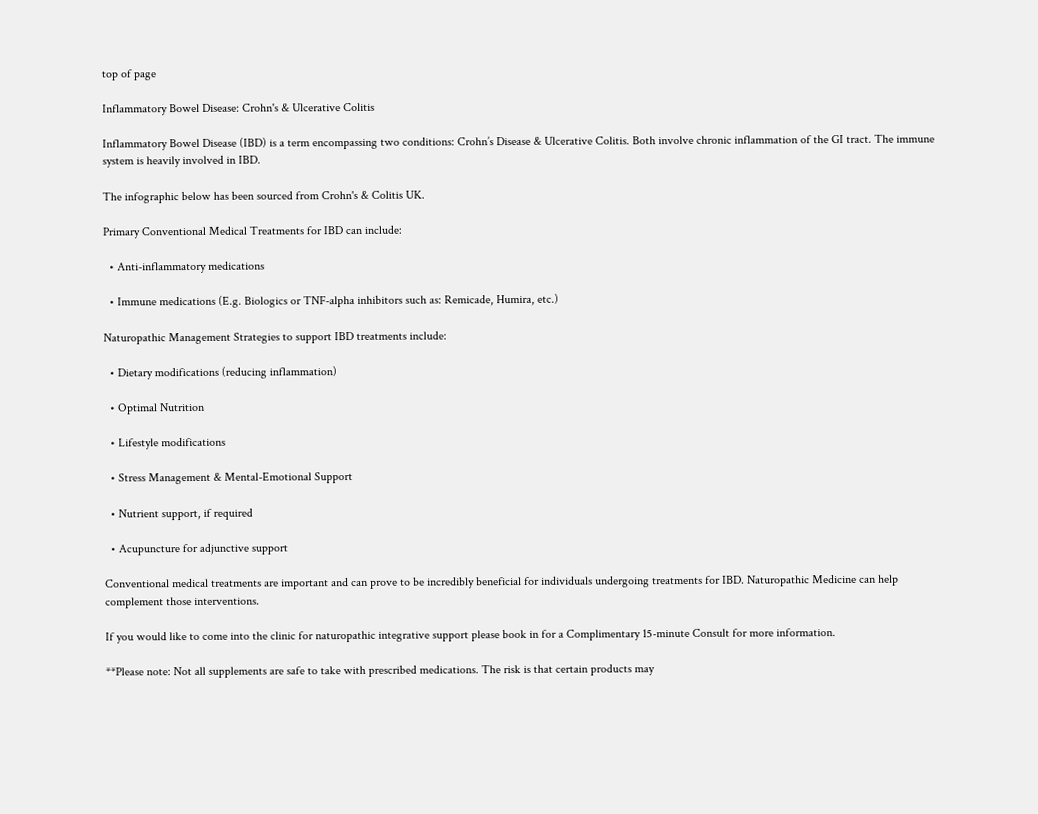top of page

Inflammatory Bowel Disease: Crohn's & Ulcerative Colitis

Inflammatory Bowel Disease (IBD) is a term encompassing two conditions: Crohn’s Disease & Ulcerative Colitis. Both involve chronic inflammation of the GI tract. The immune system is heavily involved in IBD.

The infographic below has been sourced from Crohn's & Colitis UK.

Primary Conventional Medical Treatments for IBD can include:

  • Anti-inflammatory medications

  • Immune medications (E.g. Biologics or TNF-alpha inhibitors such as: Remicade, Humira, etc.)

Naturopathic Management Strategies to support IBD treatments include:

  • Dietary modifications (reducing inflammation)

  • Optimal Nutrition

  • Lifestyle modifications

  • Stress Management & Mental-Emotional Support

  • Nutrient support, if required

  • Acupuncture for adjunctive support

Conventional medical treatments are important and can prove to be incredibly beneficial for individuals undergoing treatments for IBD. Naturopathic Medicine can help complement those interventions.

If you would like to come into the clinic for naturopathic integrative support please book in for a Complimentary 15-minute Consult for more information.

**Please note: Not all supplements are safe to take with prescribed medications. The risk is that certain products may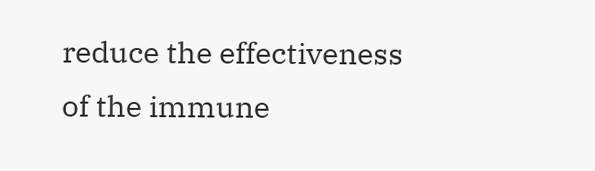reduce the effectiveness of the immune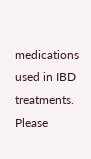medications used in IBD treatments. Please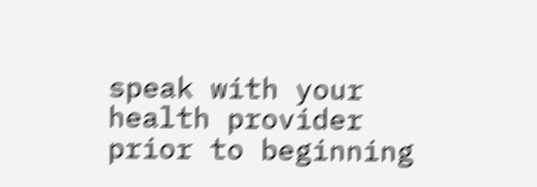speak with your health provider prior to beginning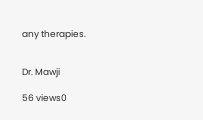any therapies.


Dr. Mawji

56 views0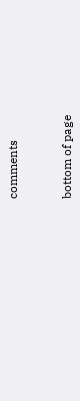comments


bottom of page